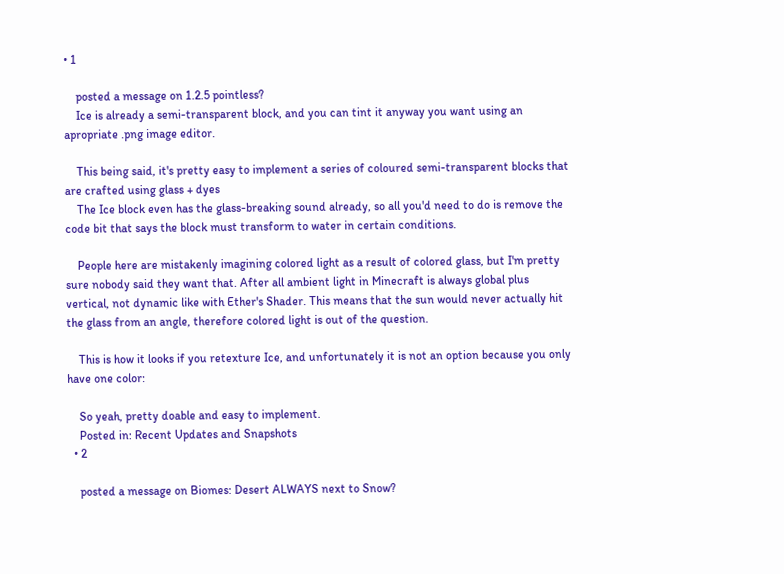• 1

    posted a message on 1.2.5 pointless?
    Ice is already a semi-transparent block, and you can tint it anyway you want using an apropriate .png image editor.

    This being said, it's pretty easy to implement a series of coloured semi-transparent blocks that are crafted using glass + dyes
    The Ice block even has the glass-breaking sound already, so all you'd need to do is remove the code bit that says the block must transform to water in certain conditions.

    People here are mistakenly imagining colored light as a result of colored glass, but I'm pretty sure nobody said they want that. After all ambient light in Minecraft is always global plus vertical, not dynamic like with Ether's Shader. This means that the sun would never actually hit the glass from an angle, therefore colored light is out of the question.

    This is how it looks if you retexture Ice, and unfortunately it is not an option because you only have one color:

    So yeah, pretty doable and easy to implement.
    Posted in: Recent Updates and Snapshots
  • 2

    posted a message on Biomes: Desert ALWAYS next to Snow?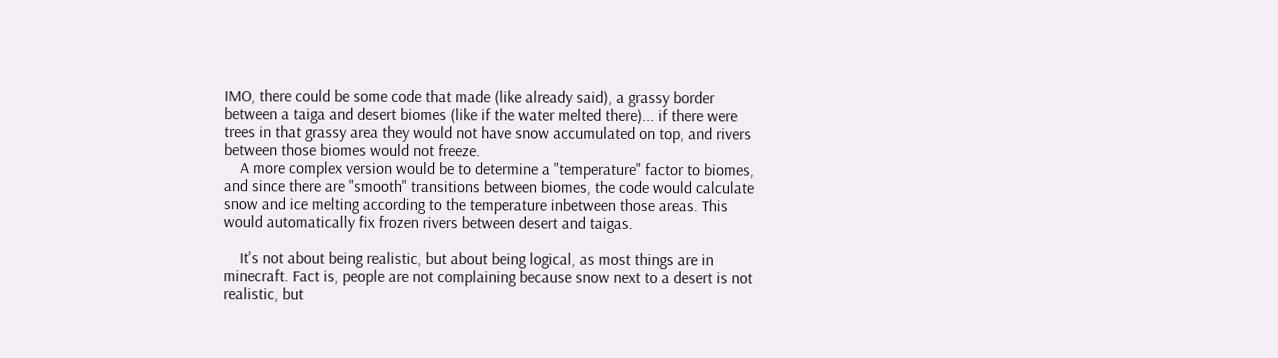IMO, there could be some code that made (like already said), a grassy border between a taiga and desert biomes (like if the water melted there)... if there were trees in that grassy area they would not have snow accumulated on top, and rivers between those biomes would not freeze.
    A more complex version would be to determine a "temperature" factor to biomes, and since there are "smooth" transitions between biomes, the code would calculate snow and ice melting according to the temperature inbetween those areas. This would automatically fix frozen rivers between desert and taigas.

    It's not about being realistic, but about being logical, as most things are in minecraft. Fact is, people are not complaining because snow next to a desert is not realistic, but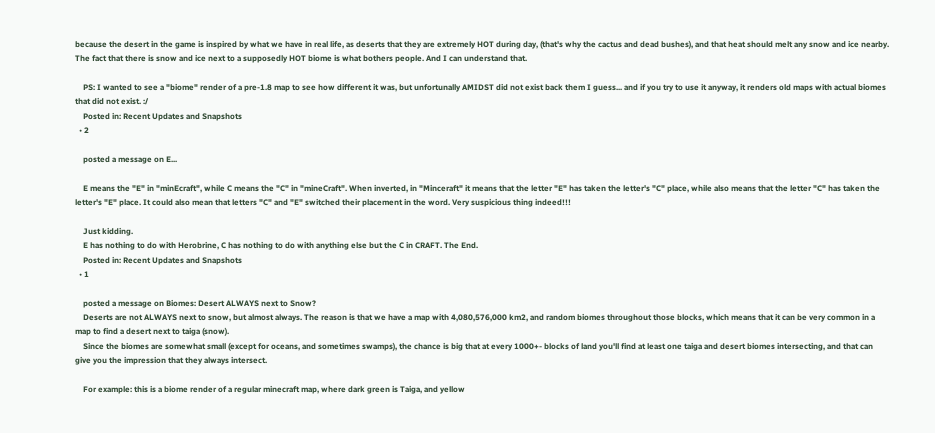because the desert in the game is inspired by what we have in real life, as deserts that they are extremely HOT during day, (that's why the cactus and dead bushes), and that heat should melt any snow and ice nearby. The fact that there is snow and ice next to a supposedly HOT biome is what bothers people. And I can understand that.

    PS: I wanted to see a "biome" render of a pre-1.8 map to see how different it was, but unfortunally AMIDST did not exist back them I guess... and if you try to use it anyway, it renders old maps with actual biomes that did not exist. :/
    Posted in: Recent Updates and Snapshots
  • 2

    posted a message on E...

    E means the "E" in "minEcraft", while C means the "C" in "mineCraft". When inverted, in "Minceraft" it means that the letter "E" has taken the letter's "C" place, while also means that the letter "C" has taken the letter's "E" place. It could also mean that letters "C" and "E" switched their placement in the word. Very suspicious thing indeed!!!

    Just kidding.
    E has nothing to do with Herobrine, C has nothing to do with anything else but the C in CRAFT. The End.
    Posted in: Recent Updates and Snapshots
  • 1

    posted a message on Biomes: Desert ALWAYS next to Snow?
    Deserts are not ALWAYS next to snow, but almost always. The reason is that we have a map with 4,080,576,000 km2, and random biomes throughout those blocks, which means that it can be very common in a map to find a desert next to taiga (snow).
    Since the biomes are somewhat small (except for oceans, and sometimes swamps), the chance is big that at every 1000+- blocks of land you'll find at least one taiga and desert biomes intersecting, and that can give you the impression that they always intersect.

    For example: this is a biome render of a regular minecraft map, where dark green is Taiga, and yellow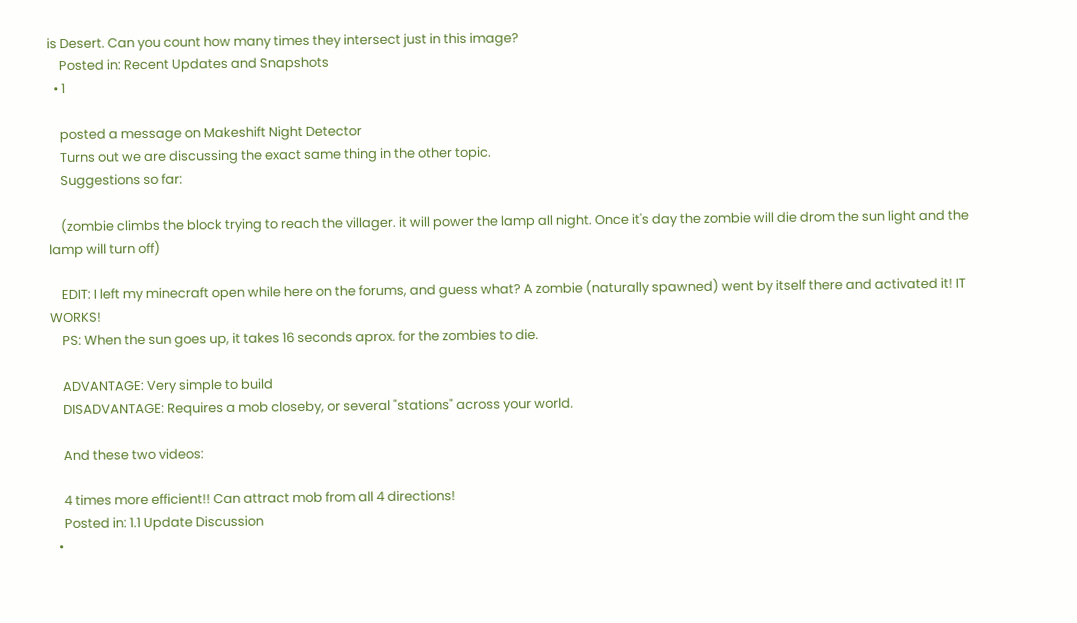is Desert. Can you count how many times they intersect just in this image?
    Posted in: Recent Updates and Snapshots
  • 1

    posted a message on Makeshift Night Detector
    Turns out we are discussing the exact same thing in the other topic.
    Suggestions so far:

    (zombie climbs the block trying to reach the villager. it will power the lamp all night. Once it's day the zombie will die drom the sun light and the lamp will turn off)

    EDIT: I left my minecraft open while here on the forums, and guess what? A zombie (naturally spawned) went by itself there and activated it! IT WORKS!
    PS: When the sun goes up, it takes 16 seconds aprox. for the zombies to die.

    ADVANTAGE: Very simple to build
    DISADVANTAGE: Requires a mob closeby, or several "stations" across your world.

    And these two videos:

    4 times more efficient!! Can attract mob from all 4 directions!
    Posted in: 1.1 Update Discussion
  •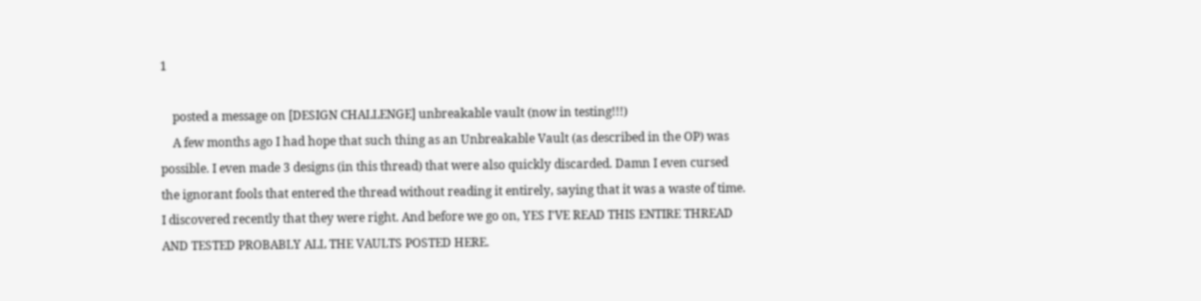1

    posted a message on [DESIGN CHALLENGE] unbreakable vault (now in testing!!!)
    A few months ago I had hope that such thing as an Unbreakable Vault (as described in the OP) was possible. I even made 3 designs (in this thread) that were also quickly discarded. Damn I even cursed the ignorant fools that entered the thread without reading it entirely, saying that it was a waste of time. I discovered recently that they were right. And before we go on, YES I'VE READ THIS ENTIRE THREAD AND TESTED PROBABLY ALL THE VAULTS POSTED HERE.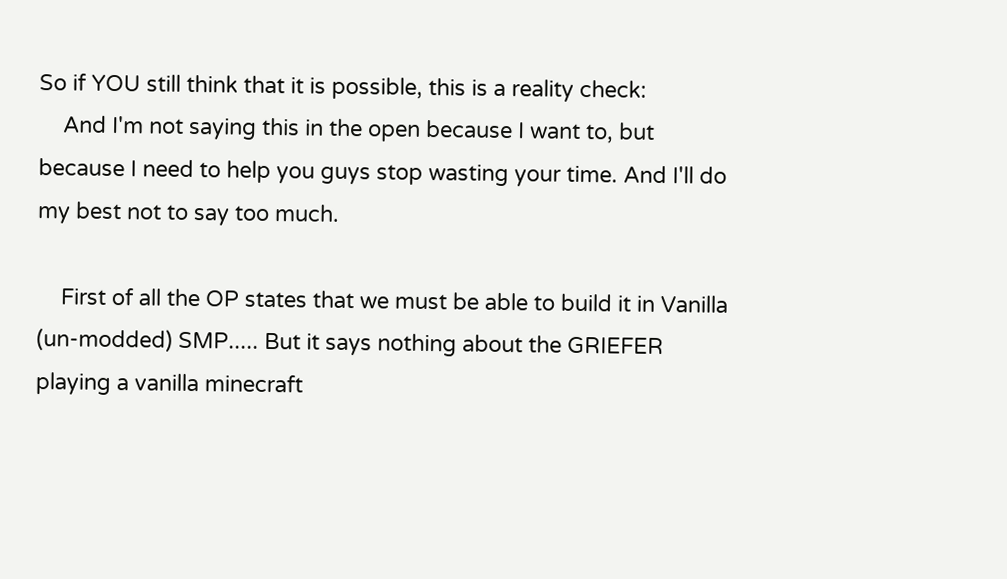So if YOU still think that it is possible, this is a reality check:
    And I'm not saying this in the open because I want to, but because I need to help you guys stop wasting your time. And I'll do my best not to say too much.

    First of all the OP states that we must be able to build it in Vanilla (un-modded) SMP..... But it says nothing about the GRIEFER playing a vanilla minecraft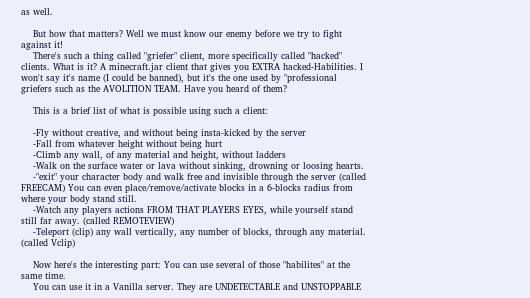as well.

    But how that matters? Well we must know our enemy before we try to fight against it!
    There's such a thing called "griefer" client, more specifically called "hacked" clients. What is it? A minecraft.jar client that gives you EXTRA hacked-Habilities. I won't say it's name (I could be banned), but it's the one used by "professional griefers such as the AVOLITION TEAM. Have you heard of them?

    This is a brief list of what is possible using such a client:

    -Fly without creative, and without being insta-kicked by the server
    -Fall from whatever height without being hurt
    -Climb any wall, of any material and height, without ladders
    -Walk on the surface water or lava without sinking, drowning or loosing hearts.
    -"exit" your character body and walk free and invisible through the server (called FREECAM) You can even place/remove/activate blocks in a 6-blocks radius from where your body stand still.
    -Watch any players actions FROM THAT PLAYERS EYES, while yourself stand still far away. (called REMOTEVIEW)
    -Teleport (clip) any wall vertically, any number of blocks, through any material. (called Vclip)

    Now here's the interesting part: You can use several of those "habilites" at the same time.
    You can use it in a Vanilla server. They are UNDETECTABLE and UNSTOPPABLE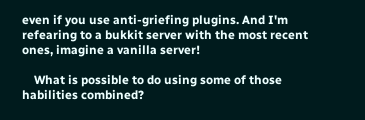even if you use anti-griefing plugins. And I'm refearing to a bukkit server with the most recent ones, imagine a vanilla server!

    What is possible to do using some of those habilities combined?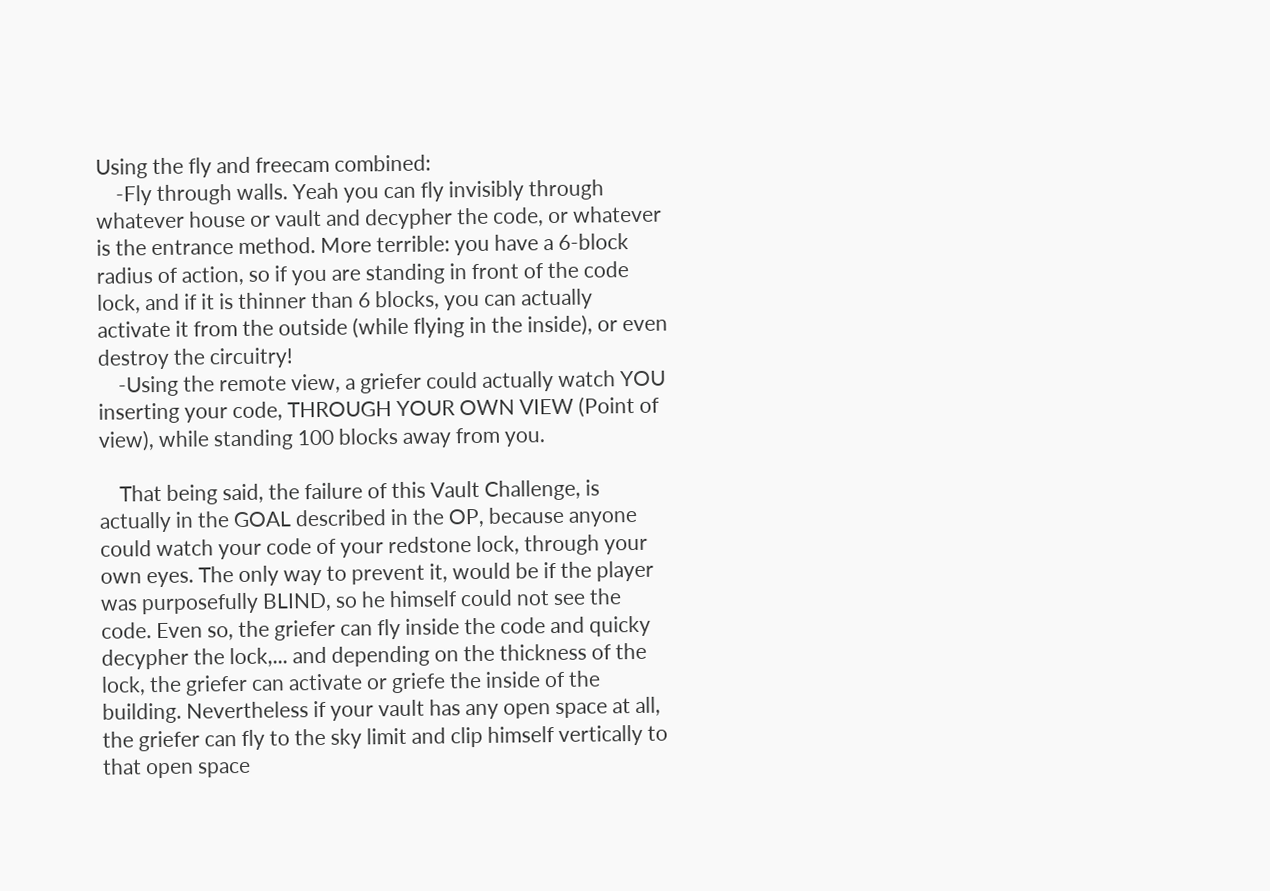Using the fly and freecam combined:
    -Fly through walls. Yeah you can fly invisibly through whatever house or vault and decypher the code, or whatever is the entrance method. More terrible: you have a 6-block radius of action, so if you are standing in front of the code lock, and if it is thinner than 6 blocks, you can actually activate it from the outside (while flying in the inside), or even destroy the circuitry!
    -Using the remote view, a griefer could actually watch YOU inserting your code, THROUGH YOUR OWN VIEW (Point of view), while standing 100 blocks away from you.

    That being said, the failure of this Vault Challenge, is actually in the GOAL described in the OP, because anyone could watch your code of your redstone lock, through your own eyes. The only way to prevent it, would be if the player was purposefully BLIND, so he himself could not see the code. Even so, the griefer can fly inside the code and quicky decypher the lock,... and depending on the thickness of the lock, the griefer can activate or griefe the inside of the building. Nevertheless if your vault has any open space at all, the griefer can fly to the sky limit and clip himself vertically to that open space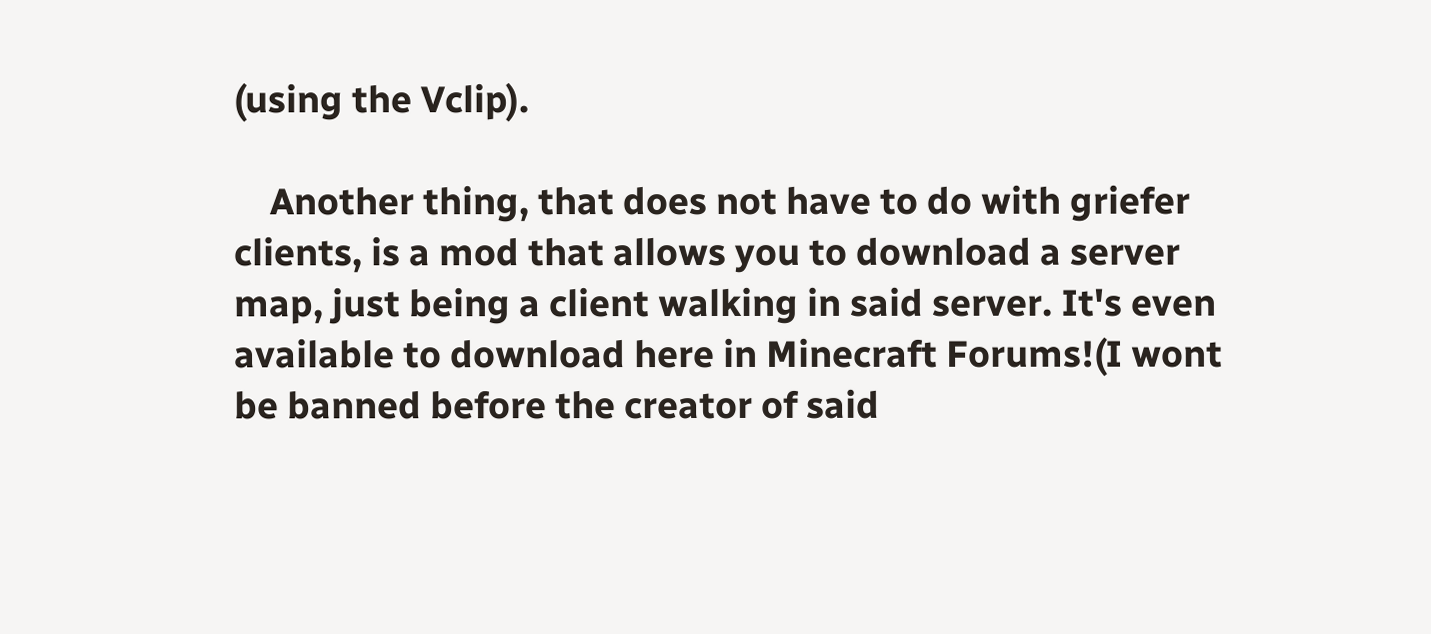(using the Vclip).

    Another thing, that does not have to do with griefer clients, is a mod that allows you to download a server map, just being a client walking in said server. It's even available to download here in Minecraft Forums!(I wont be banned before the creator of said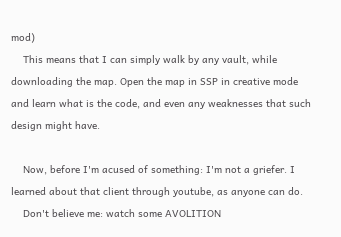mod)
    This means that I can simply walk by any vault, while downloading the map. Open the map in SSP in creative mode and learn what is the code, and even any weaknesses that such design might have.

    Now, before I'm acused of something: I'm not a griefer. I learned about that client through youtube, as anyone can do.
    Don't believe me: watch some AVOLITION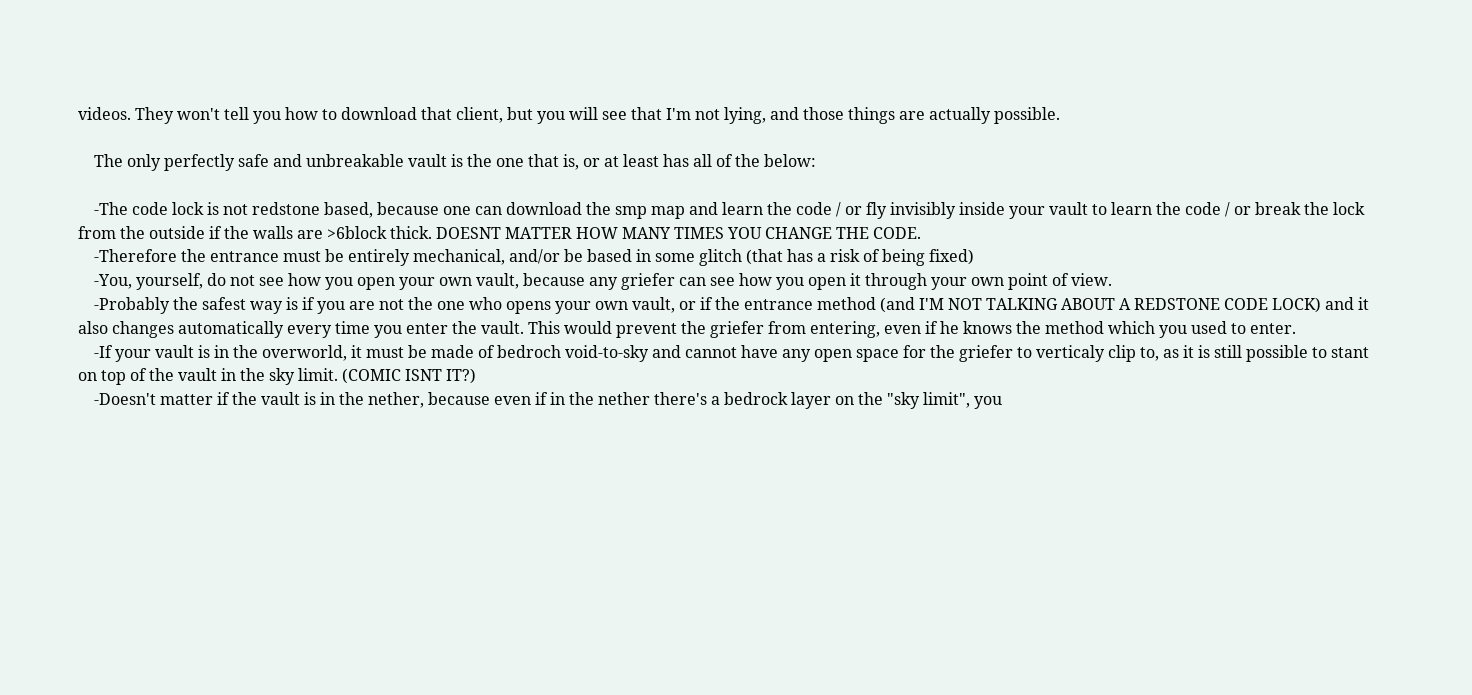videos. They won't tell you how to download that client, but you will see that I'm not lying, and those things are actually possible.

    The only perfectly safe and unbreakable vault is the one that is, or at least has all of the below:

    -The code lock is not redstone based, because one can download the smp map and learn the code / or fly invisibly inside your vault to learn the code / or break the lock from the outside if the walls are >6block thick. DOESNT MATTER HOW MANY TIMES YOU CHANGE THE CODE.
    -Therefore the entrance must be entirely mechanical, and/or be based in some glitch (that has a risk of being fixed)
    -You, yourself, do not see how you open your own vault, because any griefer can see how you open it through your own point of view.
    -Probably the safest way is if you are not the one who opens your own vault, or if the entrance method (and I'M NOT TALKING ABOUT A REDSTONE CODE LOCK) and it also changes automatically every time you enter the vault. This would prevent the griefer from entering, even if he knows the method which you used to enter.
    -If your vault is in the overworld, it must be made of bedroch void-to-sky and cannot have any open space for the griefer to verticaly clip to, as it is still possible to stant on top of the vault in the sky limit. (COMIC ISNT IT?)
    -Doesn't matter if the vault is in the nether, because even if in the nether there's a bedrock layer on the "sky limit", you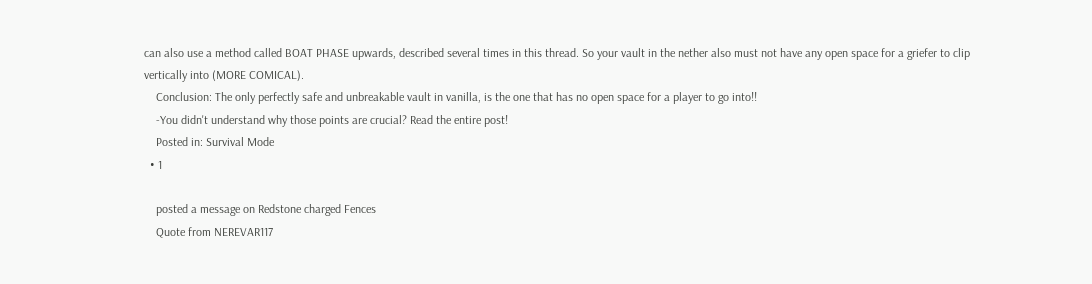can also use a method called BOAT PHASE upwards, described several times in this thread. So your vault in the nether also must not have any open space for a griefer to clip vertically into (MORE COMICAL).
    Conclusion: The only perfectly safe and unbreakable vault in vanilla, is the one that has no open space for a player to go into!!
    -You didn't understand why those points are crucial? Read the entire post!
    Posted in: Survival Mode
  • 1

    posted a message on Redstone charged Fences
    Quote from NEREVAR117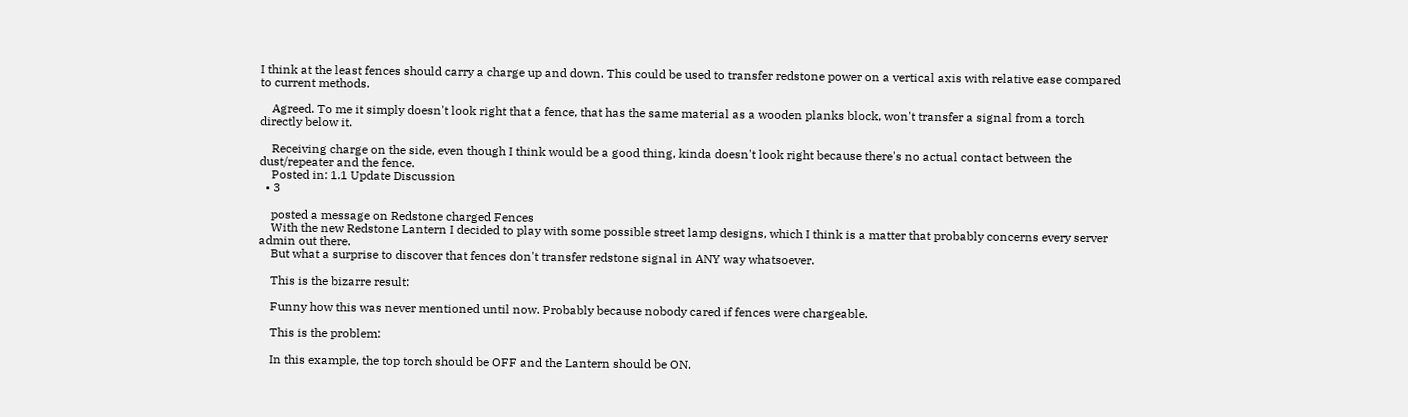I think at the least fences should carry a charge up and down. This could be used to transfer redstone power on a vertical axis with relative ease compared to current methods.

    Agreed. To me it simply doesn't look right that a fence, that has the same material as a wooden planks block, won't transfer a signal from a torch directly below it.

    Receiving charge on the side, even though I think would be a good thing, kinda doesn't look right because there's no actual contact between the dust/repeater and the fence.
    Posted in: 1.1 Update Discussion
  • 3

    posted a message on Redstone charged Fences
    With the new Redstone Lantern I decided to play with some possible street lamp designs, which I think is a matter that probably concerns every server admin out there.
    But what a surprise to discover that fences don't transfer redstone signal in ANY way whatsoever.

    This is the bizarre result:

    Funny how this was never mentioned until now. Probably because nobody cared if fences were chargeable.

    This is the problem:

    In this example, the top torch should be OFF and the Lantern should be ON.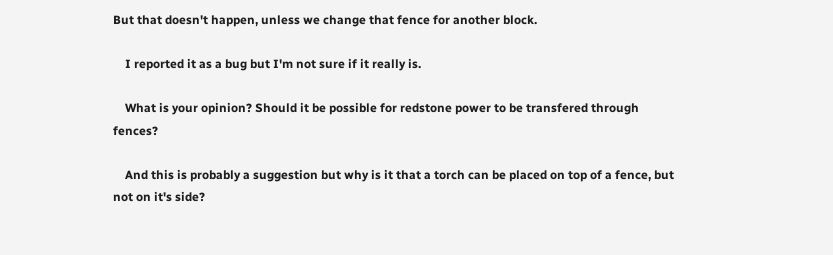But that doesn't happen, unless we change that fence for another block.

    I reported it as a bug but I'm not sure if it really is.

    What is your opinion? Should it be possible for redstone power to be transfered through fences?

    And this is probably a suggestion but why is it that a torch can be placed on top of a fence, but not on it's side?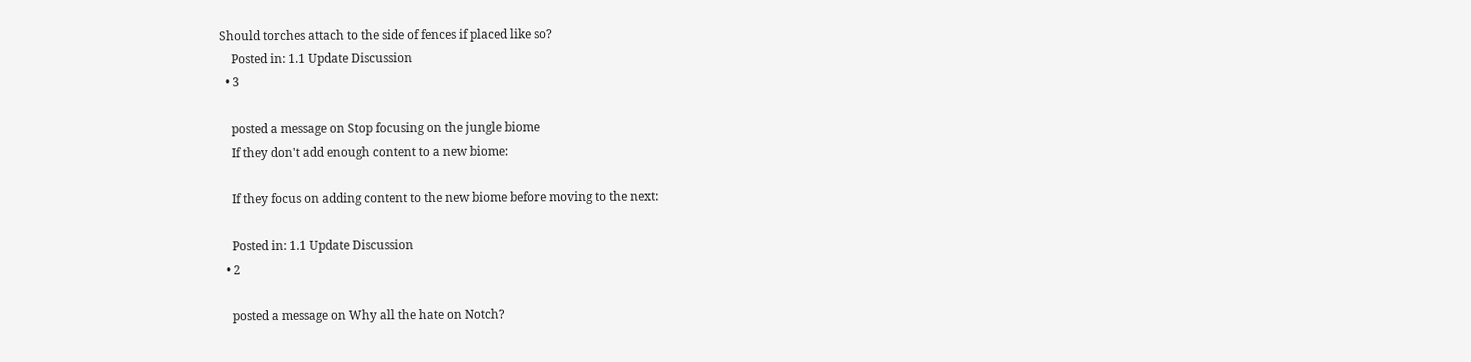Should torches attach to the side of fences if placed like so?
    Posted in: 1.1 Update Discussion
  • 3

    posted a message on Stop focusing on the jungle biome
    If they don't add enough content to a new biome:

    If they focus on adding content to the new biome before moving to the next:

    Posted in: 1.1 Update Discussion
  • 2

    posted a message on Why all the hate on Notch?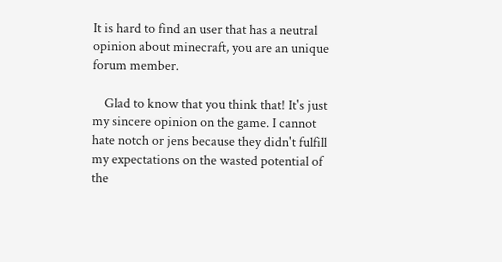It is hard to find an user that has a neutral opinion about minecraft, you are an unique forum member.

    Glad to know that you think that! It's just my sincere opinion on the game. I cannot hate notch or jens because they didn't fulfill my expectations on the wasted potential of the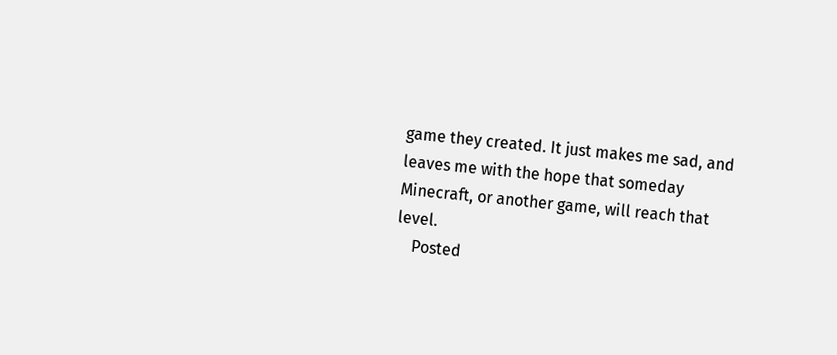game they created. It just makes me sad, and leaves me with the hope that someday Minecraft, or another game, will reach that level.
    Posted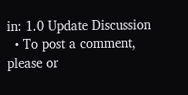in: 1.0 Update Discussion
  • To post a comment, please or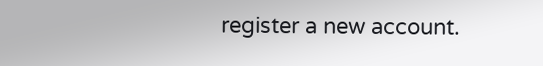register a new account.